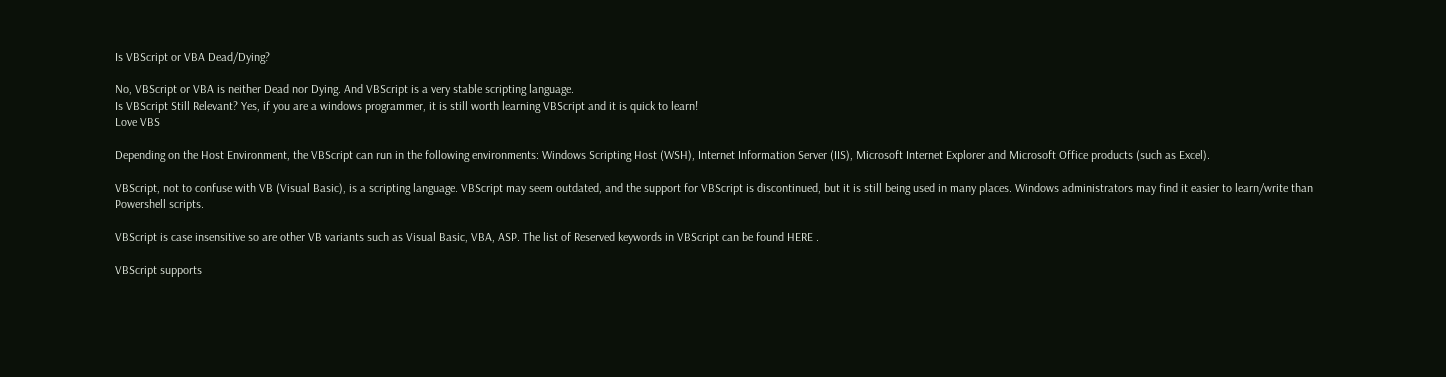Is VBScript or VBA Dead/Dying?

No, VBScript or VBA is neither Dead nor Dying. And VBScript is a very stable scripting language.
Is VBScript Still Relevant? Yes, if you are a windows programmer, it is still worth learning VBScript and it is quick to learn!
Love VBS

Depending on the Host Environment, the VBScript can run in the following environments: Windows Scripting Host (WSH), Internet Information Server (IIS), Microsoft Internet Explorer and Microsoft Office products (such as Excel).

VBScript, not to confuse with VB (Visual Basic), is a scripting language. VBScript may seem outdated, and the support for VBScript is discontinued, but it is still being used in many places. Windows administrators may find it easier to learn/write than Powershell scripts.

VBScript is case insensitive so are other VB variants such as Visual Basic, VBA, ASP. The list of Reserved keywords in VBScript can be found HERE .

VBScript supports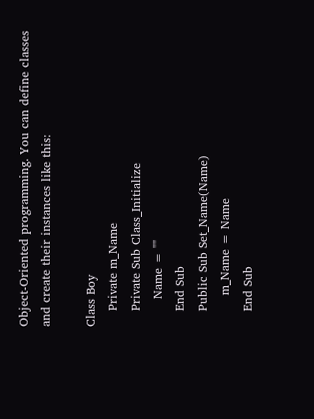Object-Oriented programming. You can define classes and create their instances like this:

Class Boy
    Private m_Name
    Private Sub Class_Initialize
       Name = ""
    End Sub
    Public Sub Set_Name(Name)
        m_Name = Name
    End Sub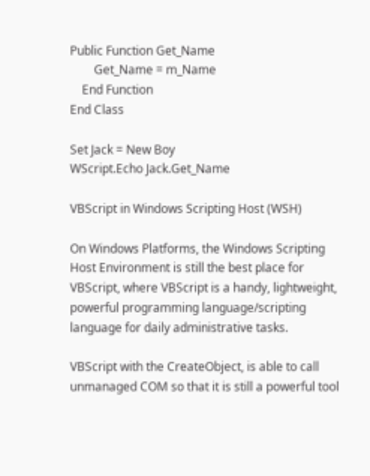Public Function Get_Name
        Get_Name = m_Name
    End Function
End Class

Set Jack = New Boy
WScript.Echo Jack.Get_Name

VBScript in Windows Scripting Host (WSH)

On Windows Platforms, the Windows Scripting Host Environment is still the best place for VBScript, where VBScript is a handy, lightweight, powerful programming language/scripting language for daily administrative tasks.

VBScript with the CreateObject, is able to call unmanaged COM so that it is still a powerful tool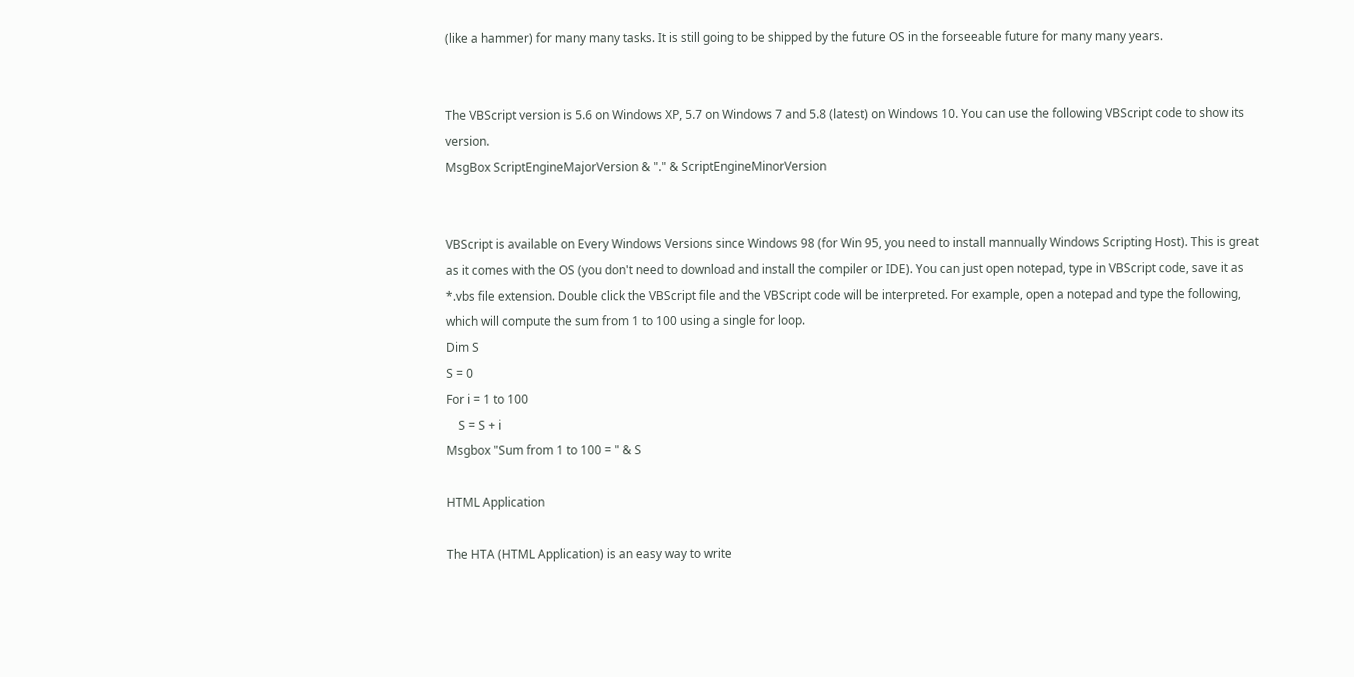(like a hammer) for many many tasks. It is still going to be shipped by the future OS in the forseeable future for many many years.


The VBScript version is 5.6 on Windows XP, 5.7 on Windows 7 and 5.8 (latest) on Windows 10. You can use the following VBScript code to show its version.
MsgBox ScriptEngineMajorVersion & "." & ScriptEngineMinorVersion


VBScript is available on Every Windows Versions since Windows 98 (for Win 95, you need to install mannually Windows Scripting Host). This is great as it comes with the OS (you don't need to download and install the compiler or IDE). You can just open notepad, type in VBScript code, save it as *.vbs file extension. Double click the VBScript file and the VBScript code will be interpreted. For example, open a notepad and type the following, which will compute the sum from 1 to 100 using a single for loop.
Dim S
S = 0
For i = 1 to 100
    S = S + i
Msgbox "Sum from 1 to 100 = " & S

HTML Application

The HTA (HTML Application) is an easy way to write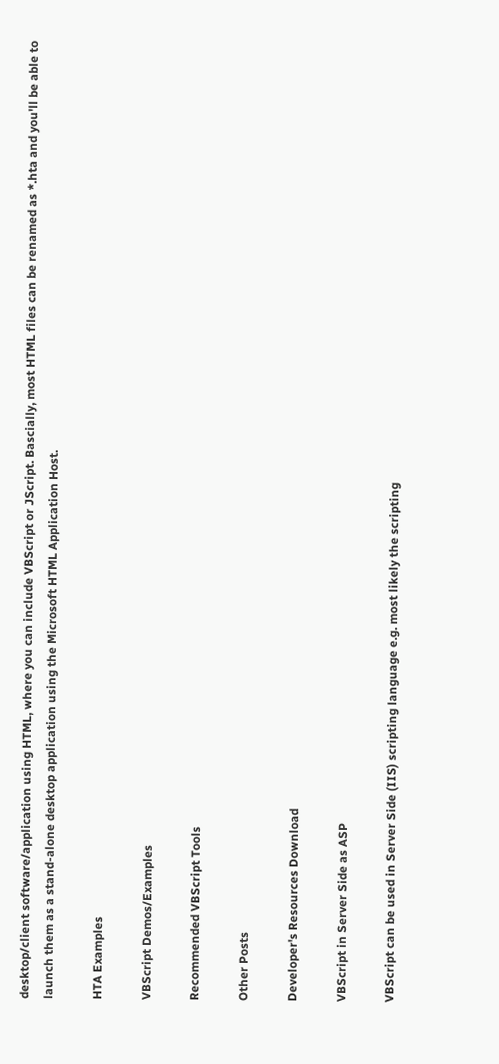desktop/client software/application using HTML, where you can include VBScript or JScript. Bascially, most HTML files can be renamed as *.hta and you'll be able to launch them as a stand-alone desktop application using the Microsoft HTML Application Host.

HTA Examples

VBScript Demos/Examples

Recommended VBScript Tools

Other Posts

Developer's Resources Download

VBScript in Server Side as ASP

VBScript can be used in Server Side (IIS) scripting language e.g. most likely the scripting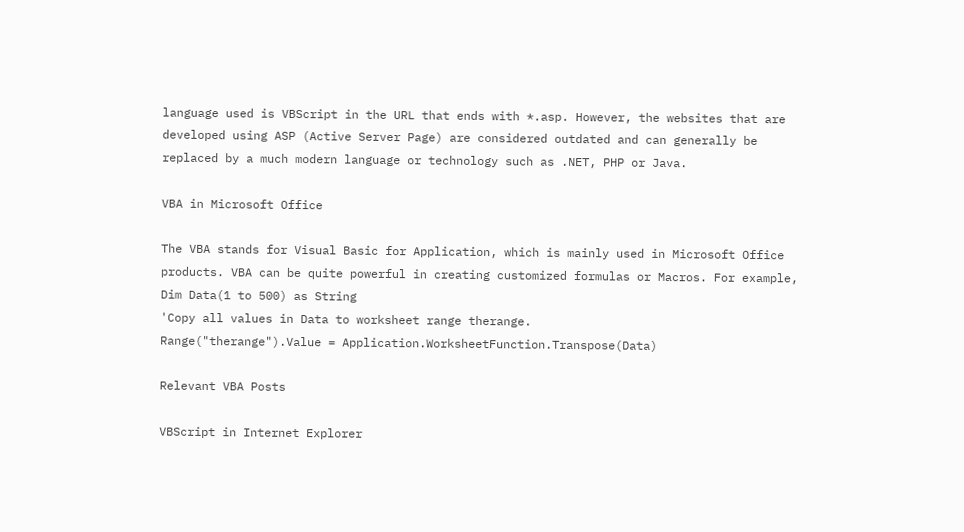language used is VBScript in the URL that ends with *.asp. However, the websites that are developed using ASP (Active Server Page) are considered outdated and can generally be replaced by a much modern language or technology such as .NET, PHP or Java.

VBA in Microsoft Office

The VBA stands for Visual Basic for Application, which is mainly used in Microsoft Office products. VBA can be quite powerful in creating customized formulas or Macros. For example,
Dim Data(1 to 500) as String
'Copy all values in Data to worksheet range therange.
Range("therange").Value = Application.WorksheetFunction.Transpose(Data)

Relevant VBA Posts

VBScript in Internet Explorer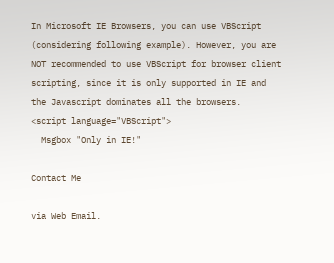In Microsoft IE Browsers, you can use VBScript (considering following example). However, you are NOT recommended to use VBScript for browser client scripting, since it is only supported in IE and the Javascript dominates all the browsers.
<script language="VBScript">
  Msgbox "Only in IE!"

Contact Me

via Web Email.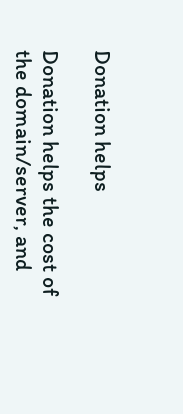Donation helps

Donation helps the cost of the domain/server, and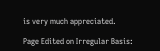is very much appreciated.

Page Edited on Irregular Basis: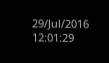29/Jul/2016 12:01:29